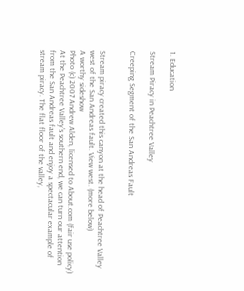1. Education

Stream Piracy in Peachtree Valley

Creeping Segment of the San Andreas Fault


Stream piracy created this canyon at the head of Peachtree Valley west of the San Andreas fault. View west. (more below)
A worthy sideshow
Photo (c) 2007 Andrew Alden, licensed to About.com (fair use policy)
At the Peachtree Valley's southern end, we can turn our attention from the San Andreas fault and enjoy a spectacular example of stream piracy. The flat floor of the valley,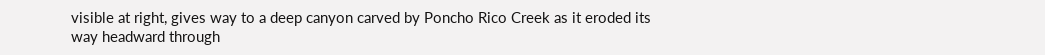visible at right, gives way to a deep canyon carved by Poncho Rico Creek as it eroded its way headward through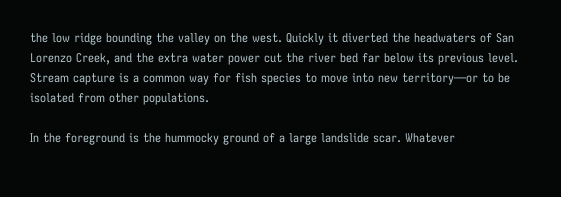the low ridge bounding the valley on the west. Quickly it diverted the headwaters of San Lorenzo Creek, and the extra water power cut the river bed far below its previous level. Stream capture is a common way for fish species to move into new territory—or to be isolated from other populations.

In the foreground is the hummocky ground of a large landslide scar. Whatever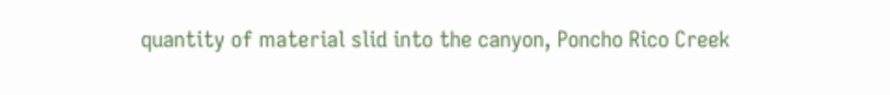quantity of material slid into the canyon, Poncho Rico Creek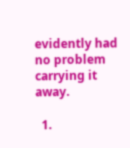evidently had no problem carrying it away.

  1.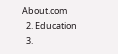About.com
  2. Education
  3.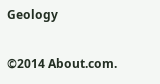Geology

©2014 About.com.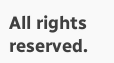All rights reserved.